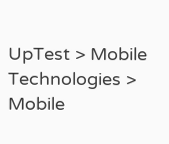UpTest > Mobile Technologies > Mobile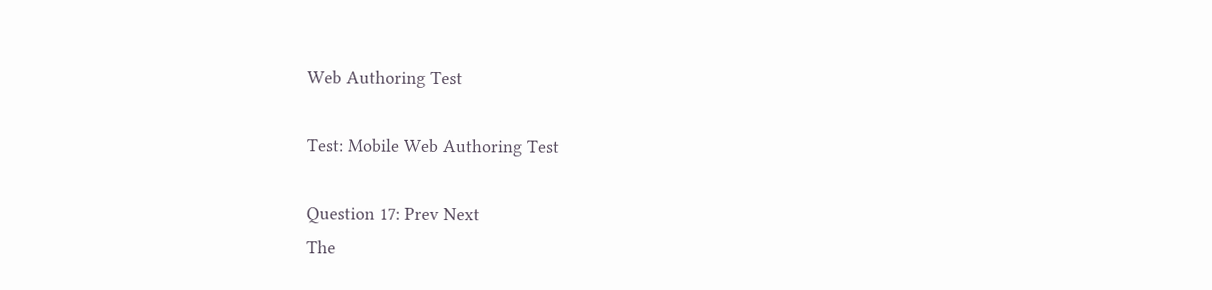Web Authoring Test

Test: Mobile Web Authoring Test

Question 17: Prev Next
The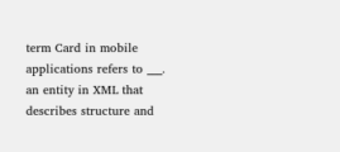term Card in mobile applications refers to ___.
an entity in XML that describes structure and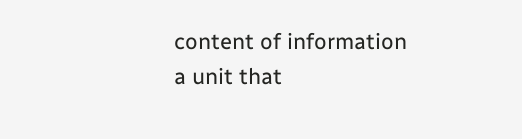content of information
a unit that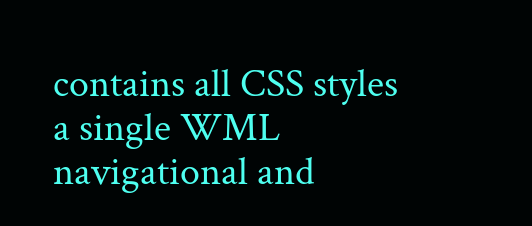contains all CSS styles
a single WML navigational and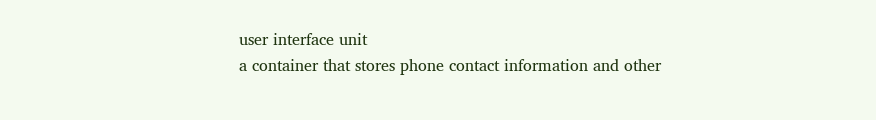user interface unit
a container that stores phone contact information and other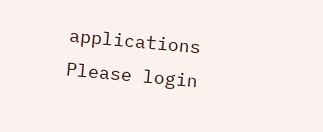applications
Please login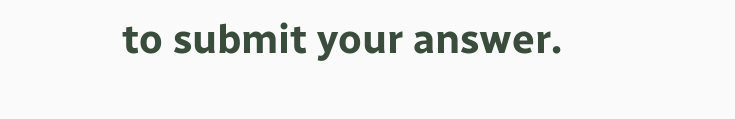to submit your answer.